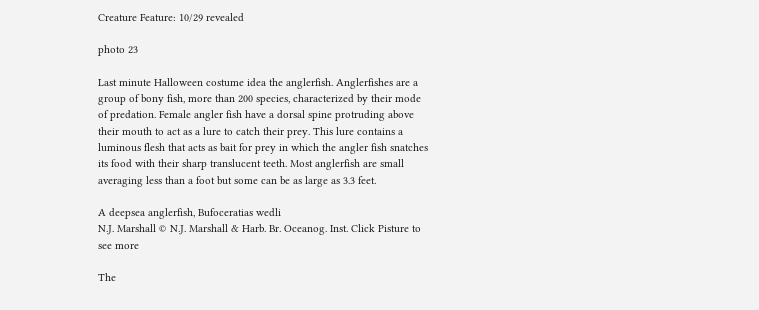Creature Feature: 10/29 revealed

photo 23

Last minute Halloween costume idea the anglerfish. Anglerfishes are a group of bony fish, more than 200 species, characterized by their mode of predation. Female angler fish have a dorsal spine protruding above their mouth to act as a lure to catch their prey. This lure contains a luminous flesh that acts as bait for prey in which the angler fish snatches its food with their sharp translucent teeth. Most anglerfish are small averaging less than a foot but some can be as large as 3.3 feet.

A deepsea anglerfish, Bufoceratias wedli
N.J. Marshall © N.J. Marshall & Harb. Br. Oceanog. Inst. Click Pisture to see more

The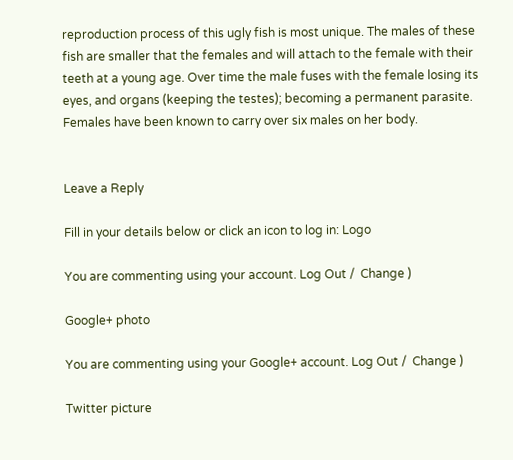reproduction process of this ugly fish is most unique. The males of these fish are smaller that the females and will attach to the female with their teeth at a young age. Over time the male fuses with the female losing its eyes, and organs (keeping the testes); becoming a permanent parasite. Females have been known to carry over six males on her body.


Leave a Reply

Fill in your details below or click an icon to log in: Logo

You are commenting using your account. Log Out /  Change )

Google+ photo

You are commenting using your Google+ account. Log Out /  Change )

Twitter picture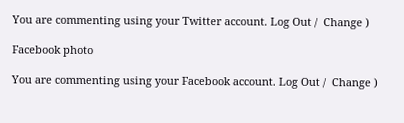You are commenting using your Twitter account. Log Out /  Change )

Facebook photo

You are commenting using your Facebook account. Log Out /  Change )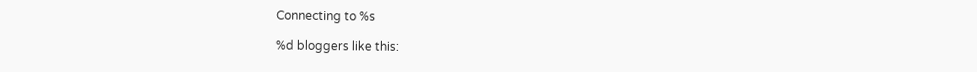Connecting to %s

%d bloggers like this: